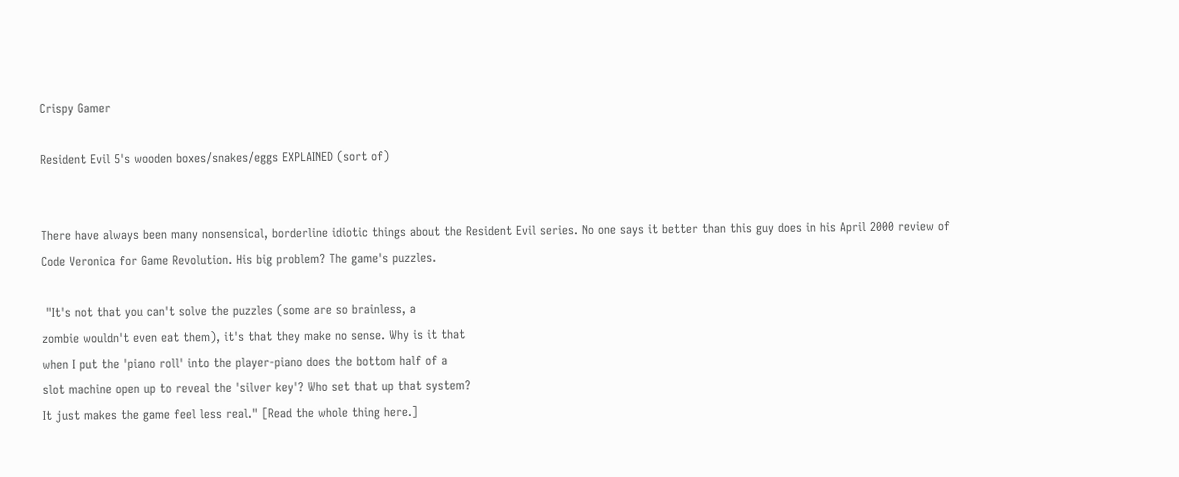Crispy Gamer

Resident Evil 5's wooden boxes/snakes/eggs EXPLAINED (sort of)


There have always been many nonsensical, borderline idiotic things about the Resident Evil series. No one says it better than this guy does in his April 2000 review of Code Veronica for Game Revolution. His big problem? The game's puzzles.

 "It's not that you can't solve the puzzles (some are so brainless, a
zombie wouldn't even eat them), it's that they make no sense. Why is it that
when I put the 'piano roll' into the player-piano does the bottom half of a
slot machine open up to reveal the 'silver key'? Who set that up that system?
It just makes the game feel less real." [Read the whole thing here.]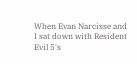When Evan Narcisse and I sat down with Resident Evil 5's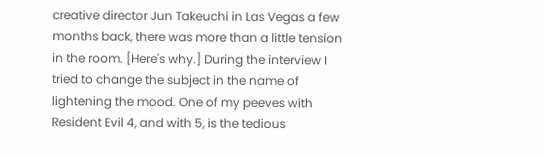creative director Jun Takeuchi in Las Vegas a few months back, there was more than a little tension in the room. [Here's why.] During the interview I tried to change the subject in the name of lightening the mood. One of my peeves with Resident Evil 4, and with 5, is the tedious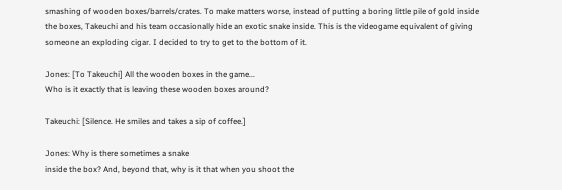smashing of wooden boxes/barrels/crates. To make matters worse, instead of putting a boring little pile of gold inside the boxes, Takeuchi and his team occasionally hide an exotic snake inside. This is the videogame equivalent of giving someone an exploding cigar. I decided to try to get to the bottom of it.

Jones: [To Takeuchi] All the wooden boxes in the game...
Who is it exactly that is leaving these wooden boxes around?

Takeuchi: [Silence. He smiles and takes a sip of coffee.]

Jones: Why is there sometimes a snake
inside the box? And, beyond that, why is it that when you shoot the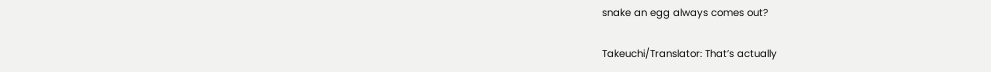snake an egg always comes out?

Takeuchi/Translator: That’s actually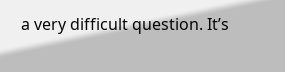a very difficult question. It’s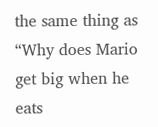the same thing as “Why does Mario
get big when he eats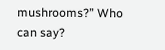mushrooms?” Who can say?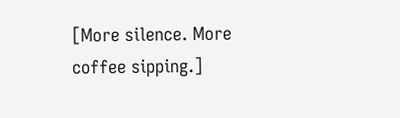[More silence. More coffee sipping.]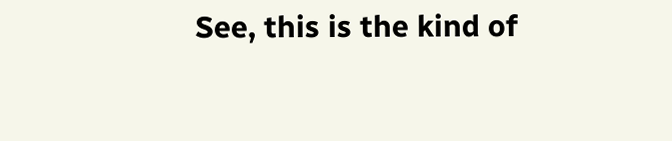See, this is the kind of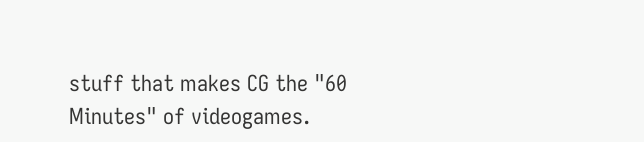stuff that makes CG the "60 Minutes" of videogames.